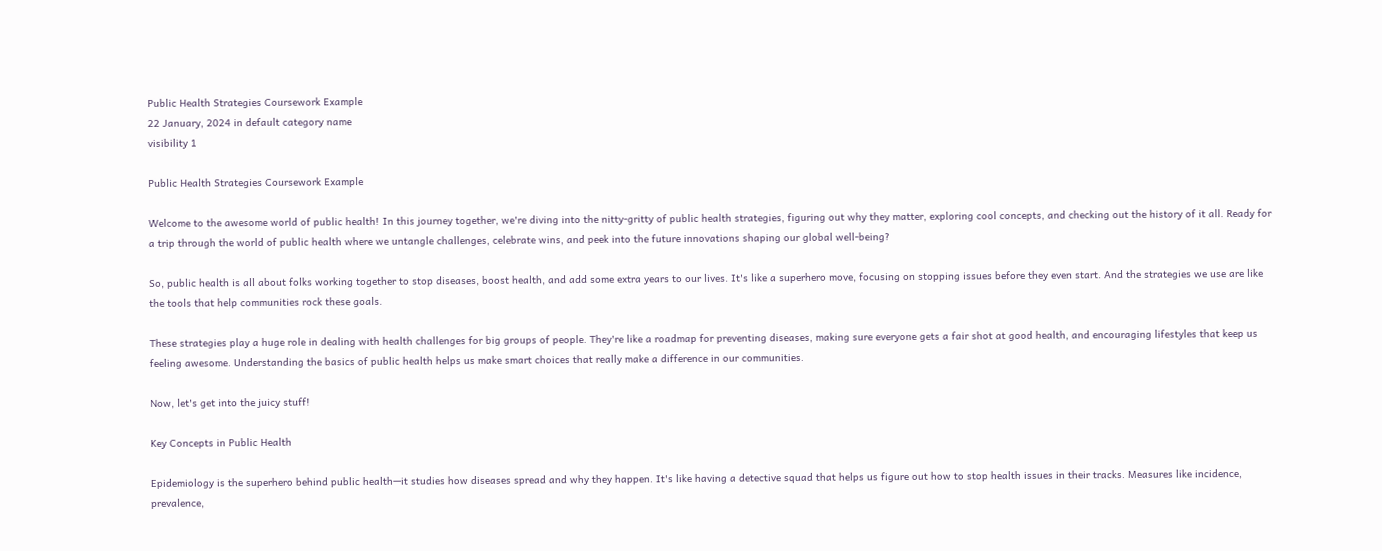Public Health Strategies Coursework Example
22 January, 2024 in default category name
visibility 1

Public Health Strategies Coursework Example

Welcome to the awesome world of public health! In this journey together, we're diving into the nitty-gritty of public health strategies, figuring out why they matter, exploring cool concepts, and checking out the history of it all. Ready for a trip through the world of public health where we untangle challenges, celebrate wins, and peek into the future innovations shaping our global well-being?

So, public health is all about folks working together to stop diseases, boost health, and add some extra years to our lives. It's like a superhero move, focusing on stopping issues before they even start. And the strategies we use are like the tools that help communities rock these goals.

These strategies play a huge role in dealing with health challenges for big groups of people. They're like a roadmap for preventing diseases, making sure everyone gets a fair shot at good health, and encouraging lifestyles that keep us feeling awesome. Understanding the basics of public health helps us make smart choices that really make a difference in our communities.

Now, let's get into the juicy stuff!

Key Concepts in Public Health

Epidemiology is the superhero behind public health—it studies how diseases spread and why they happen. It's like having a detective squad that helps us figure out how to stop health issues in their tracks. Measures like incidence, prevalence,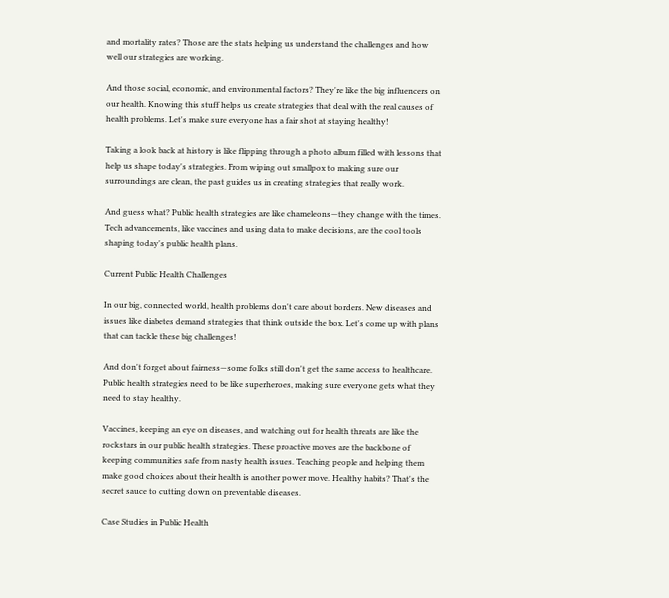and mortality rates? Those are the stats helping us understand the challenges and how well our strategies are working.

And those social, economic, and environmental factors? They're like the big influencers on our health. Knowing this stuff helps us create strategies that deal with the real causes of health problems. Let's make sure everyone has a fair shot at staying healthy!

Taking a look back at history is like flipping through a photo album filled with lessons that help us shape today's strategies. From wiping out smallpox to making sure our surroundings are clean, the past guides us in creating strategies that really work.

And guess what? Public health strategies are like chameleons—they change with the times. Tech advancements, like vaccines and using data to make decisions, are the cool tools shaping today's public health plans.

Current Public Health Challenges

In our big, connected world, health problems don't care about borders. New diseases and issues like diabetes demand strategies that think outside the box. Let's come up with plans that can tackle these big challenges!

And don't forget about fairness—some folks still don't get the same access to healthcare. Public health strategies need to be like superheroes, making sure everyone gets what they need to stay healthy.

Vaccines, keeping an eye on diseases, and watching out for health threats are like the rockstars in our public health strategies. These proactive moves are the backbone of keeping communities safe from nasty health issues. Teaching people and helping them make good choices about their health is another power move. Healthy habits? That's the secret sauce to cutting down on preventable diseases.

Case Studies in Public Health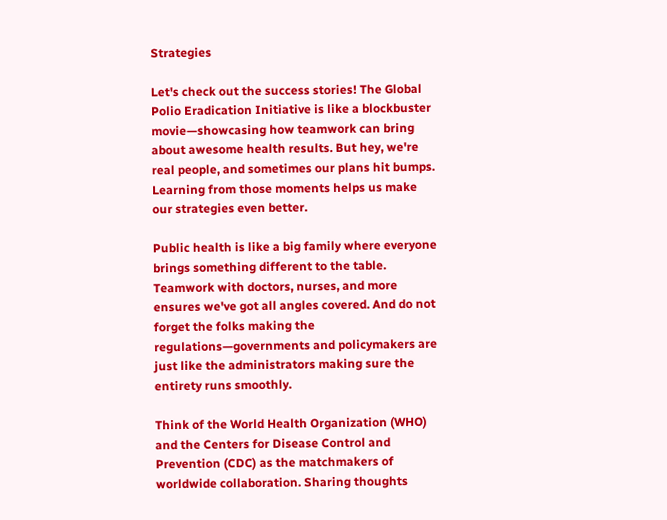Strategies

Let's check out the success stories! The Global Polio Eradication Initiative is like a blockbuster movie—showcasing how teamwork can bring about awesome health results. But hey, we're real people, and sometimes our plans hit bumps. Learning from those moments helps us make our strategies even better.

Public health is like a big family where everyone brings something different to the table. Teamwork with doctors, nurses, and more ensures we've got all angles covered. And do not forget the folks making the regulations—governments and policymakers are just like the administrators making sure the entirety runs smoothly.

Think of the World Health Organization (WHO) and the Centers for Disease Control and Prevention (CDC) as the matchmakers of worldwide collaboration. Sharing thoughts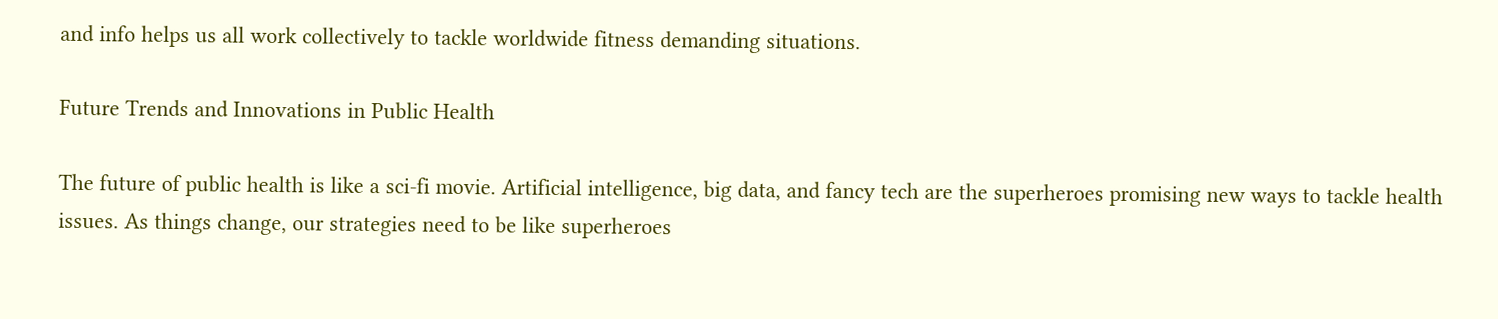and info helps us all work collectively to tackle worldwide fitness demanding situations.

Future Trends and Innovations in Public Health

The future of public health is like a sci-fi movie. Artificial intelligence, big data, and fancy tech are the superheroes promising new ways to tackle health issues. As things change, our strategies need to be like superheroes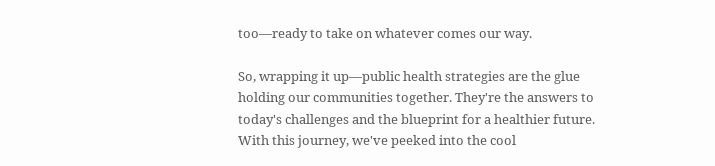too—ready to take on whatever comes our way.

So, wrapping it up—public health strategies are the glue holding our communities together. They're the answers to today's challenges and the blueprint for a healthier future. With this journey, we've peeked into the cool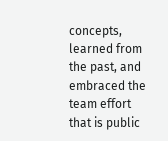concepts, learned from the past, and embraced the team effort that is public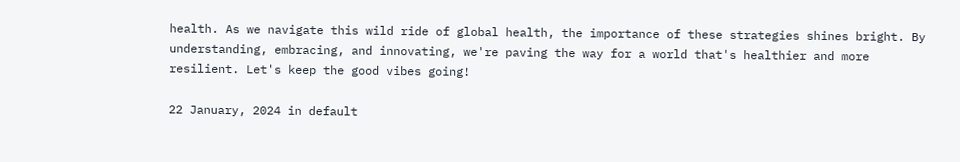health. As we navigate this wild ride of global health, the importance of these strategies shines bright. By understanding, embracing, and innovating, we're paving the way for a world that's healthier and more resilient. Let's keep the good vibes going!

22 January, 2024 in default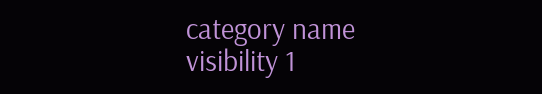category name
visibility 1